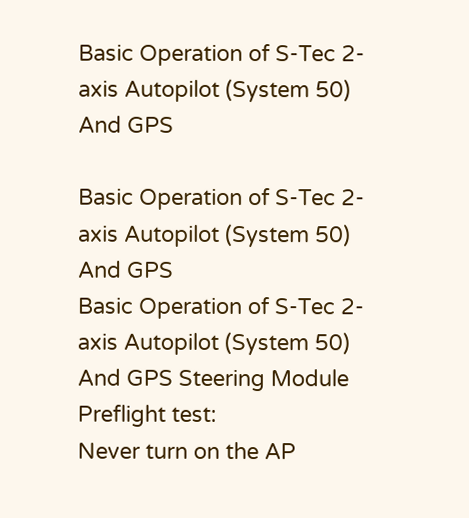Basic Operation of S-Tec 2-axis Autopilot (System 50) And GPS

Basic Operation of S-Tec 2-axis Autopilot (System 50) And GPS
Basic Operation of S-Tec 2-axis Autopilot (System 50)
And GPS Steering Module
Preflight test:
Never turn on the AP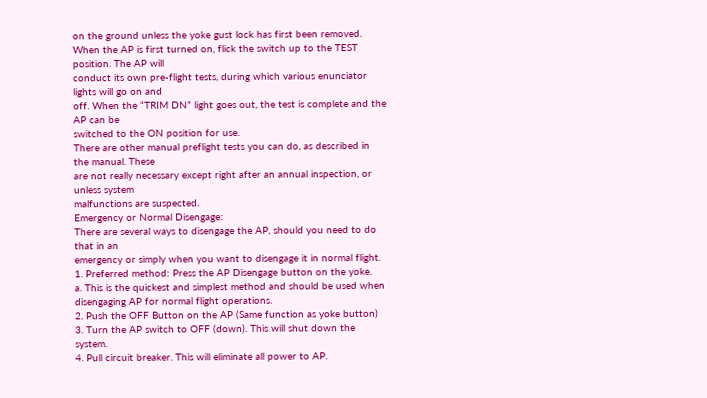on the ground unless the yoke gust lock has first been removed.
When the AP is first turned on, flick the switch up to the TEST position. The AP will
conduct its own pre-flight tests, during which various enunciator lights will go on and
off. When the “TRIM DN” light goes out, the test is complete and the AP can be
switched to the ON position for use.
There are other manual preflight tests you can do, as described in the manual. These
are not really necessary except right after an annual inspection, or unless system
malfunctions are suspected.
Emergency or Normal Disengage:
There are several ways to disengage the AP, should you need to do that in an
emergency or simply when you want to disengage it in normal flight.
1. Preferred method: Press the AP Disengage button on the yoke.
a. This is the quickest and simplest method and should be used when
disengaging AP for normal flight operations.
2. Push the OFF Button on the AP (Same function as yoke button)
3. Turn the AP switch to OFF (down). This will shut down the system.
4. Pull circuit breaker. This will eliminate all power to AP.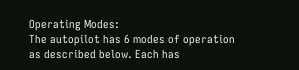Operating Modes:
The autopilot has 6 modes of operation as described below. Each has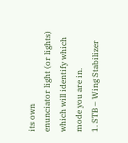its own
enunciator light (or lights) which will identify which mode you are in.
1. STB – Wing Stabilizer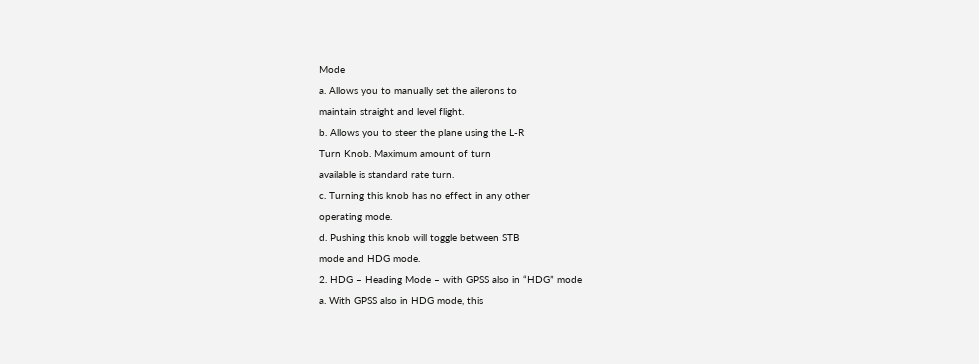Mode
a. Allows you to manually set the ailerons to
maintain straight and level flight.
b. Allows you to steer the plane using the L-R
Turn Knob. Maximum amount of turn
available is standard rate turn.
c. Turning this knob has no effect in any other
operating mode.
d. Pushing this knob will toggle between STB
mode and HDG mode.
2. HDG – Heading Mode – with GPSS also in “HDG” mode
a. With GPSS also in HDG mode, this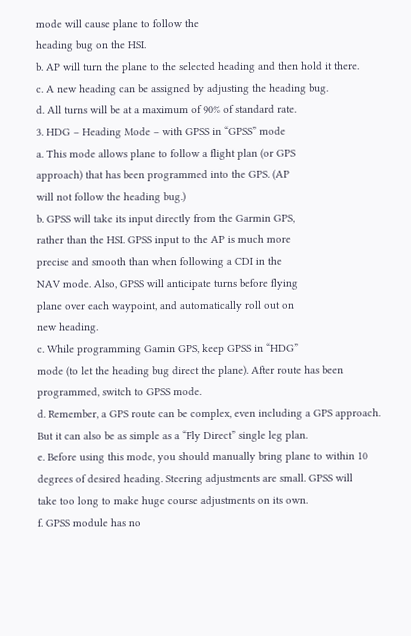mode will cause plane to follow the
heading bug on the HSI.
b. AP will turn the plane to the selected heading and then hold it there.
c. A new heading can be assigned by adjusting the heading bug.
d. All turns will be at a maximum of 90% of standard rate.
3. HDG – Heading Mode – with GPSS in “GPSS” mode
a. This mode allows plane to follow a flight plan (or GPS
approach) that has been programmed into the GPS. (AP
will not follow the heading bug.)
b. GPSS will take its input directly from the Garmin GPS,
rather than the HSI. GPSS input to the AP is much more
precise and smooth than when following a CDI in the
NAV mode. Also, GPSS will anticipate turns before flying
plane over each waypoint, and automatically roll out on
new heading.
c. While programming Gamin GPS, keep GPSS in “HDG”
mode (to let the heading bug direct the plane). After route has been
programmed, switch to GPSS mode.
d. Remember, a GPS route can be complex, even including a GPS approach.
But it can also be as simple as a “Fly Direct” single leg plan.
e. Before using this mode, you should manually bring plane to within 10
degrees of desired heading. Steering adjustments are small. GPSS will
take too long to make huge course adjustments on its own.
f. GPSS module has no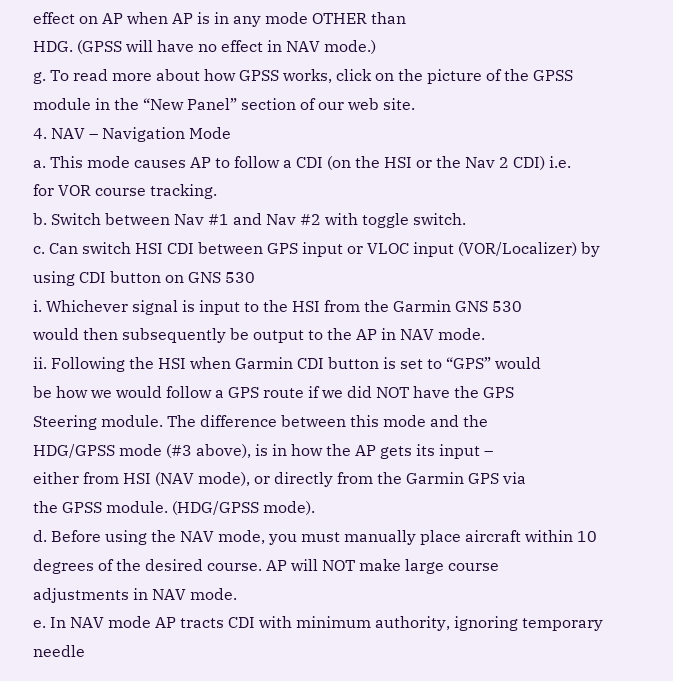effect on AP when AP is in any mode OTHER than
HDG. (GPSS will have no effect in NAV mode.)
g. To read more about how GPSS works, click on the picture of the GPSS
module in the “New Panel” section of our web site.
4. NAV – Navigation Mode
a. This mode causes AP to follow a CDI (on the HSI or the Nav 2 CDI) i.e.
for VOR course tracking.
b. Switch between Nav #1 and Nav #2 with toggle switch.
c. Can switch HSI CDI between GPS input or VLOC input (VOR/Localizer) by
using CDI button on GNS 530
i. Whichever signal is input to the HSI from the Garmin GNS 530
would then subsequently be output to the AP in NAV mode.
ii. Following the HSI when Garmin CDI button is set to “GPS” would
be how we would follow a GPS route if we did NOT have the GPS
Steering module. The difference between this mode and the
HDG/GPSS mode (#3 above), is in how the AP gets its input –
either from HSI (NAV mode), or directly from the Garmin GPS via
the GPSS module. (HDG/GPSS mode).
d. Before using the NAV mode, you must manually place aircraft within 10
degrees of the desired course. AP will NOT make large course
adjustments in NAV mode.
e. In NAV mode AP tracts CDI with minimum authority, ignoring temporary
needle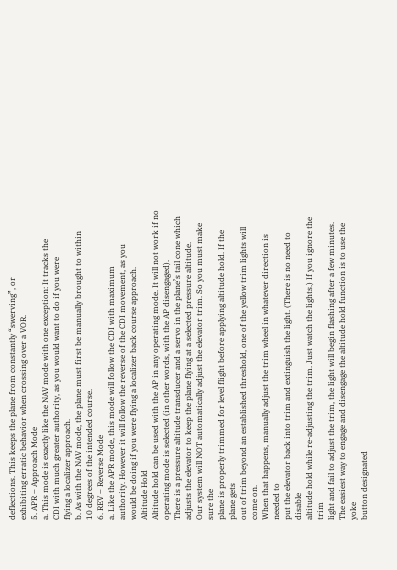deflections. This keeps the plane from constantly “swerving”, or
exhibiting erratic behavior when crossing over a VOR.
5. APR – Approach Mode
a. This mode is exactly like the NAV mode with one exception: It tracks the
CDI with much greater authority, as you would want to do if you were
flying a localizer approach.
b. As with the NAV mode, the plane must first be manually brought to within
10 degrees of the intended course.
6. REV – Reverse Mode
a. Like the APR mode, this mode will follow the CDI with maximum
authority. However it will follow the reverse of the CDI movement, as you
would be doing if you were flying a localizer back course approach.
Altitude Hold
Altitude hold can be used with the AP in any operating mode. It will not work if no
operating mode is selected (in other words, with the AP disengaged).
There is a pressure altitude transducer and a servo in the plane’s tail cone which
adjusts the elevator to keep the plane flying at a selected pressure altitude.
Our system will NOT automatically adjust the elevator trim. So you must make sure the
plane is properly trimmed for level flight before applying altitude hold. If the plane gets
out of trim beyond an established threshold, one of the yellow trim lights will come on.
When that happens, manually adjust the trim wheel in whatever direction is needed to
put the elevator back into trim and extinguish the light. (There is no need to disable
altitude hold while re-adjusting the trim. Just watch the lights.) If you ignore the trim
light and fail to adjust the trim, the light will begin flashing after a few minutes.
The easiest way to engage and disengage the altitude hold function is to use the yoke
button designated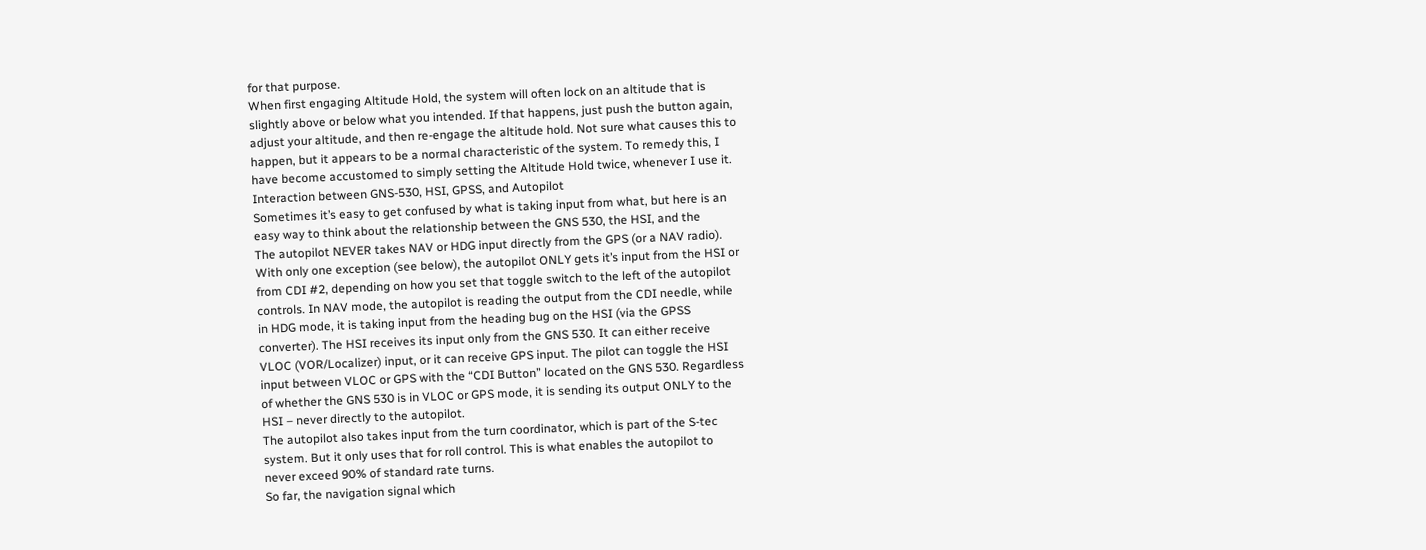for that purpose.
When first engaging Altitude Hold, the system will often lock on an altitude that is
slightly above or below what you intended. If that happens, just push the button again,
adjust your altitude, and then re-engage the altitude hold. Not sure what causes this to
happen, but it appears to be a normal characteristic of the system. To remedy this, I
have become accustomed to simply setting the Altitude Hold twice, whenever I use it.
Interaction between GNS-530, HSI, GPSS, and Autopilot
Sometimes it’s easy to get confused by what is taking input from what, but here is an
easy way to think about the relationship between the GNS 530, the HSI, and the
The autopilot NEVER takes NAV or HDG input directly from the GPS (or a NAV radio).
With only one exception (see below), the autopilot ONLY gets it’s input from the HSI or
from CDI #2, depending on how you set that toggle switch to the left of the autopilot
controls. In NAV mode, the autopilot is reading the output from the CDI needle, while
in HDG mode, it is taking input from the heading bug on the HSI (via the GPSS
converter). The HSI receives its input only from the GNS 530. It can either receive
VLOC (VOR/Localizer) input, or it can receive GPS input. The pilot can toggle the HSI
input between VLOC or GPS with the “CDI Button” located on the GNS 530. Regardless
of whether the GNS 530 is in VLOC or GPS mode, it is sending its output ONLY to the
HSI – never directly to the autopilot.
The autopilot also takes input from the turn coordinator, which is part of the S-tec
system. But it only uses that for roll control. This is what enables the autopilot to
never exceed 90% of standard rate turns.
So far, the navigation signal which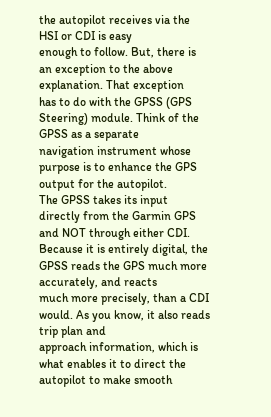the autopilot receives via the HSI or CDI is easy
enough to follow. But, there is an exception to the above explanation. That exception
has to do with the GPSS (GPS Steering) module. Think of the GPSS as a separate
navigation instrument whose purpose is to enhance the GPS output for the autopilot.
The GPSS takes its input directly from the Garmin GPS and NOT through either CDI.
Because it is entirely digital, the GPSS reads the GPS much more accurately, and reacts
much more precisely, than a CDI would. As you know, it also reads trip plan and
approach information, which is what enables it to direct the autopilot to make smooth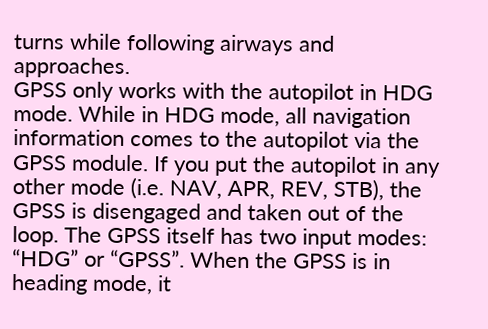turns while following airways and approaches.
GPSS only works with the autopilot in HDG mode. While in HDG mode, all navigation
information comes to the autopilot via the GPSS module. If you put the autopilot in any
other mode (i.e. NAV, APR, REV, STB), the GPSS is disengaged and taken out of the
loop. The GPSS itself has two input modes: “HDG” or “GPSS”. When the GPSS is in
heading mode, it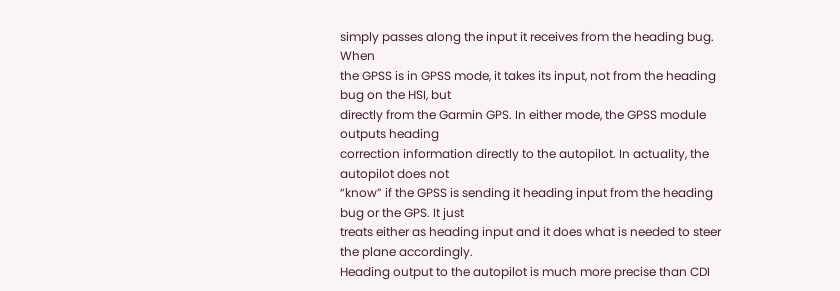simply passes along the input it receives from the heading bug. When
the GPSS is in GPSS mode, it takes its input, not from the heading bug on the HSI, but
directly from the Garmin GPS. In either mode, the GPSS module outputs heading
correction information directly to the autopilot. In actuality, the autopilot does not
“know” if the GPSS is sending it heading input from the heading bug or the GPS. It just
treats either as heading input and it does what is needed to steer the plane accordingly.
Heading output to the autopilot is much more precise than CDI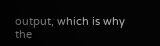output, which is why
the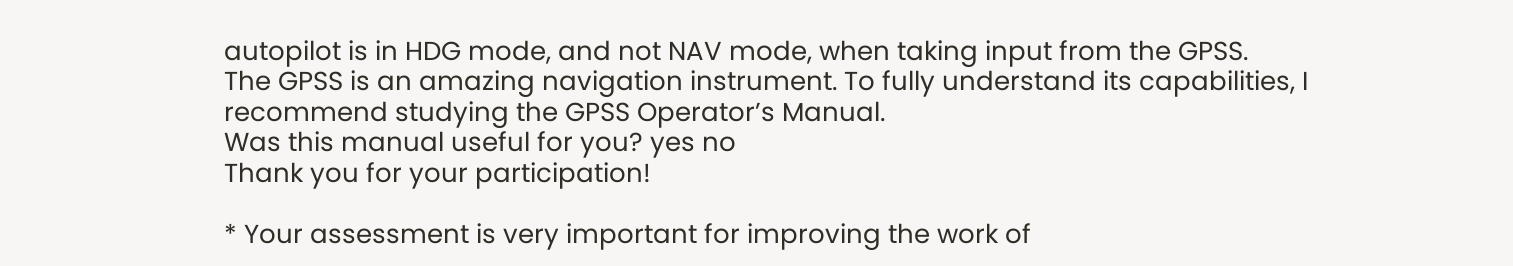autopilot is in HDG mode, and not NAV mode, when taking input from the GPSS.
The GPSS is an amazing navigation instrument. To fully understand its capabilities, I
recommend studying the GPSS Operator’s Manual.
Was this manual useful for you? yes no
Thank you for your participation!

* Your assessment is very important for improving the work of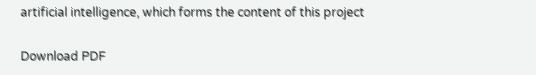artificial intelligence, which forms the content of this project

Download PDF